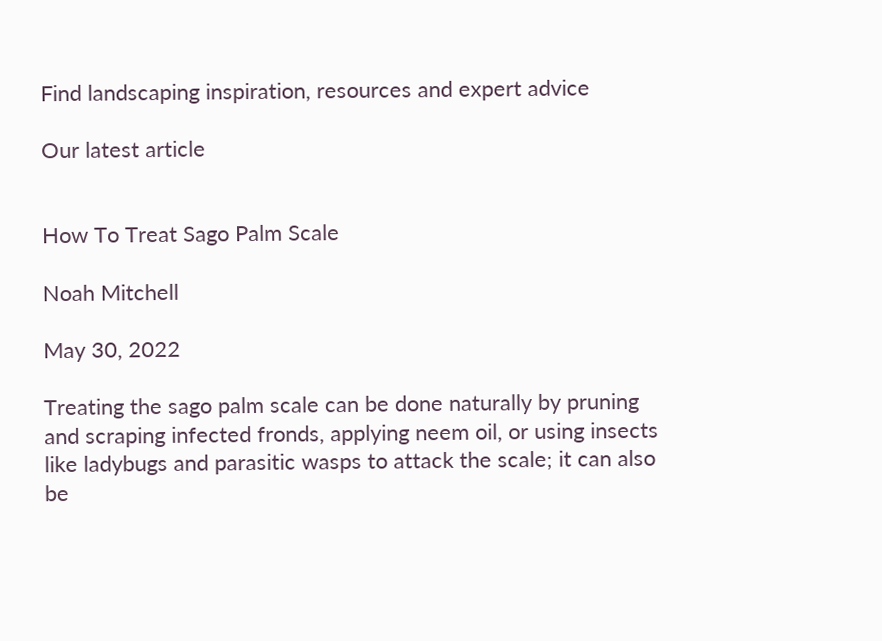Find landscaping inspiration, resources and expert advice

Our latest article


How To Treat Sago Palm Scale

Noah Mitchell

May 30, 2022

Treating the sago palm scale can be done naturally by pruning and scraping infected fronds, applying neem oil, or using insects like ladybugs and parasitic wasps to attack the scale; it can also be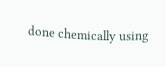done chemically using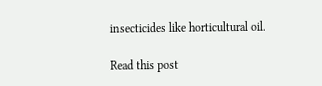insecticides like horticultural oil.

Read this post